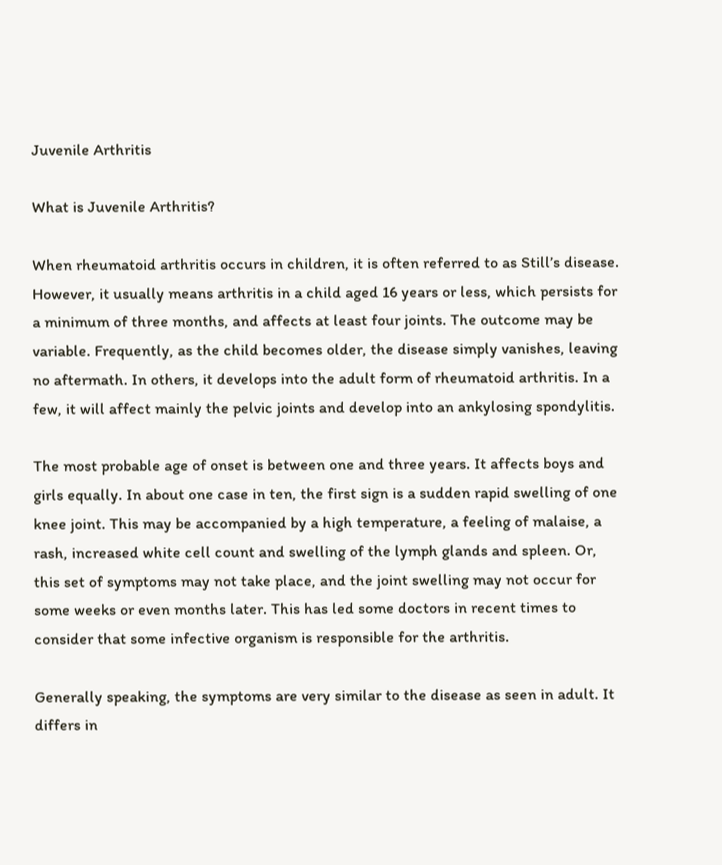Juvenile Arthritis

What is Juvenile Arthritis?

When rheumatoid arthritis occurs in children, it is often referred to as Still’s disease. However, it usually means arthritis in a child aged 16 years or less, which persists for a minimum of three months, and affects at least four joints. The outcome may be variable. Frequently, as the child becomes older, the disease simply vanishes, leaving no aftermath. In others, it develops into the adult form of rheumatoid arthritis. In a few, it will affect mainly the pelvic joints and develop into an ankylosing spondylitis.

The most probable age of onset is between one and three years. It affects boys and girls equally. In about one case in ten, the first sign is a sudden rapid swelling of one knee joint. This may be accompanied by a high temperature, a feeling of malaise, a rash, increased white cell count and swelling of the lymph glands and spleen. Or, this set of symptoms may not take place, and the joint swelling may not occur for some weeks or even months later. This has led some doctors in recent times to consider that some infective organism is responsible for the arthritis.

Generally speaking, the symptoms are very similar to the disease as seen in adult. It differs in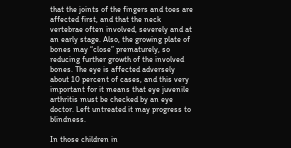that the joints of the fingers and toes are affected first, and that the neck vertebrae often involved, severely and at an early stage. Also, the growing plate of bones may “close” prematurely, so reducing further growth of the involved bones. The eye is affected adversely about 10 percent of cases, and this very important for it means that eye juvenile arthritis must be checked by an eye doctor. Left untreated it may progress to blindness.

In those children in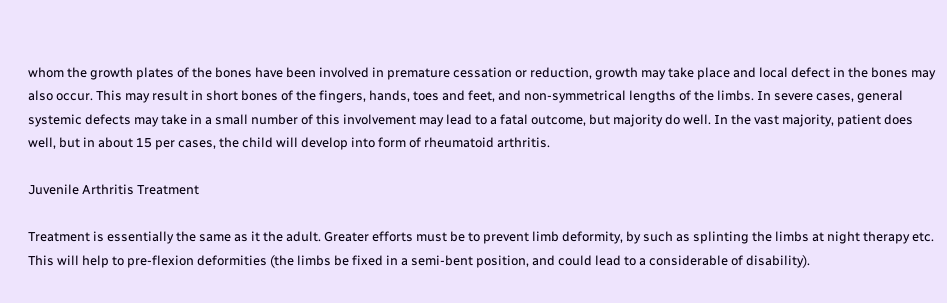whom the growth plates of the bones have been involved in premature cessation or reduction, growth may take place and local defect in the bones may also occur. This may result in short bones of the fingers, hands, toes and feet, and non-symmetrical lengths of the limbs. In severe cases, general systemic defects may take in a small number of this involvement may lead to a fatal outcome, but majority do well. In the vast majority, patient does well, but in about 15 per cases, the child will develop into form of rheumatoid arthritis.

Juvenile Arthritis Treatment

Treatment is essentially the same as it the adult. Greater efforts must be to prevent limb deformity, by such as splinting the limbs at night therapy etc. This will help to pre-flexion deformities (the limbs be fixed in a semi-bent position, and could lead to a considerable of disability).